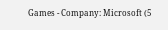Games - Company: Microsoft (5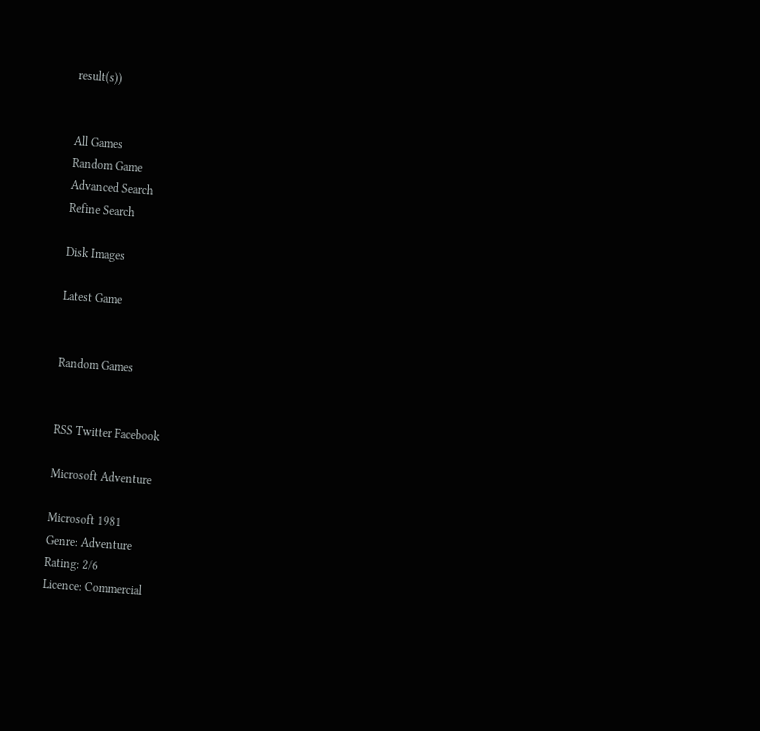result(s))


All Games
Random Game
Advanced Search
Refine Search

Disk Images

Latest Game


Random Games


RSS Twitter Facebook

Microsoft Adventure

Microsoft 1981
Genre: Adventure
Rating: 2/6
Licence: Commercial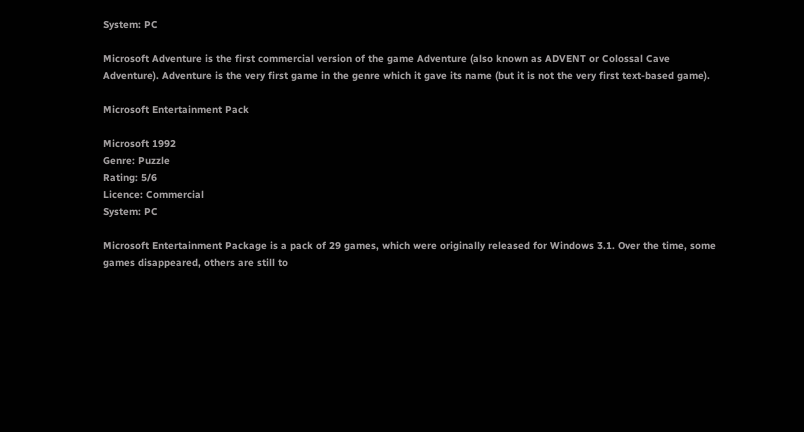System: PC

Microsoft Adventure is the first commercial version of the game Adventure (also known as ADVENT or Colossal Cave Adventure). Adventure is the very first game in the genre which it gave its name (but it is not the very first text-based game).

Microsoft Entertainment Pack

Microsoft 1992
Genre: Puzzle
Rating: 5/6
Licence: Commercial
System: PC

Microsoft Entertainment Package is a pack of 29 games, which were originally released for Windows 3.1. Over the time, some games disappeared, others are still to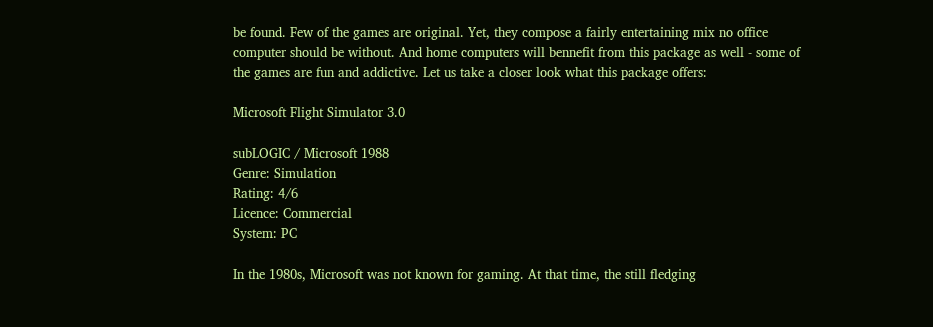be found. Few of the games are original. Yet, they compose a fairly entertaining mix no office computer should be without. And home computers will bennefit from this package as well - some of the games are fun and addictive. Let us take a closer look what this package offers:

Microsoft Flight Simulator 3.0

subLOGIC / Microsoft 1988
Genre: Simulation
Rating: 4/6
Licence: Commercial
System: PC

In the 1980s, Microsoft was not known for gaming. At that time, the still fledging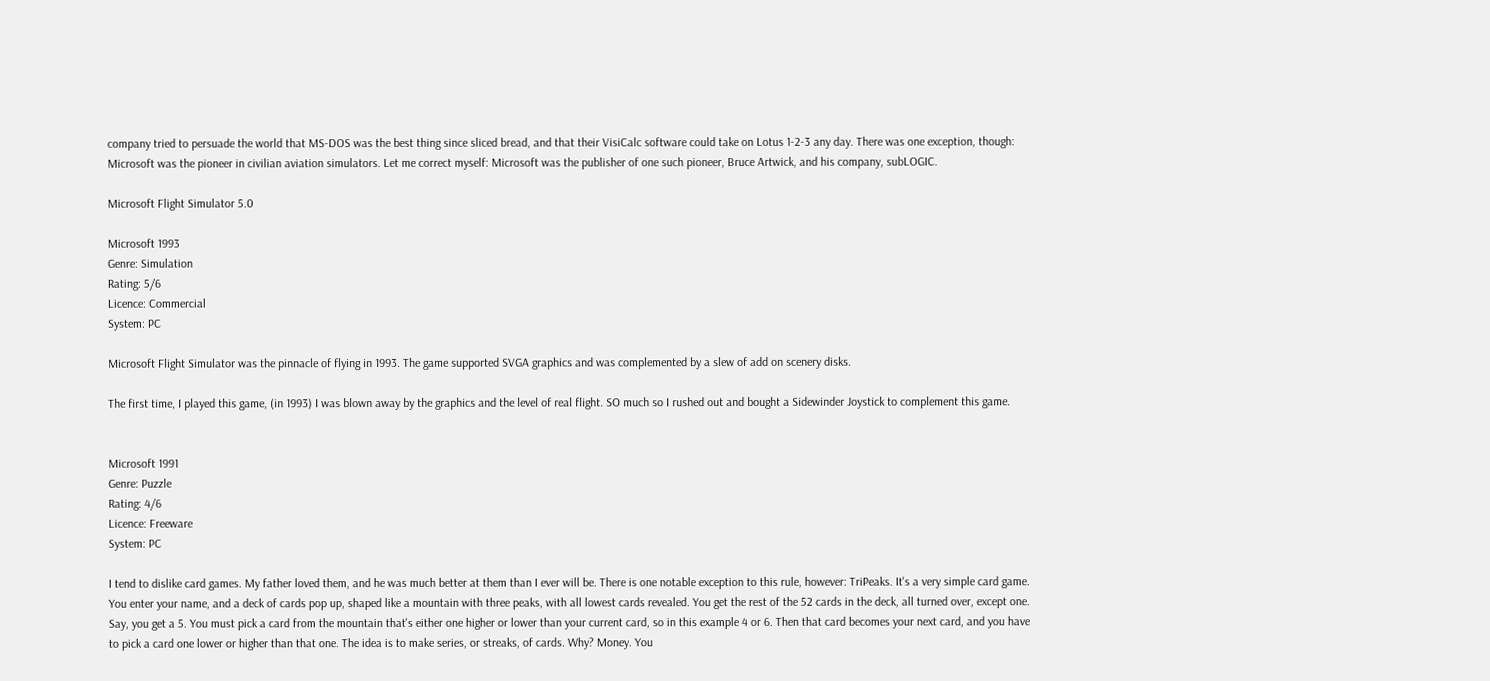company tried to persuade the world that MS-DOS was the best thing since sliced bread, and that their VisiCalc software could take on Lotus 1-2-3 any day. There was one exception, though: Microsoft was the pioneer in civilian aviation simulators. Let me correct myself: Microsoft was the publisher of one such pioneer, Bruce Artwick, and his company, subLOGIC.

Microsoft Flight Simulator 5.0

Microsoft 1993
Genre: Simulation
Rating: 5/6
Licence: Commercial
System: PC

Microsoft Flight Simulator was the pinnacle of flying in 1993. The game supported SVGA graphics and was complemented by a slew of add on scenery disks.

The first time, I played this game, (in 1993) I was blown away by the graphics and the level of real flight. SO much so I rushed out and bought a Sidewinder Joystick to complement this game.


Microsoft 1991
Genre: Puzzle
Rating: 4/6
Licence: Freeware
System: PC

I tend to dislike card games. My father loved them, and he was much better at them than I ever will be. There is one notable exception to this rule, however: TriPeaks. It's a very simple card game. You enter your name, and a deck of cards pop up, shaped like a mountain with three peaks, with all lowest cards revealed. You get the rest of the 52 cards in the deck, all turned over, except one. Say, you get a 5. You must pick a card from the mountain that's either one higher or lower than your current card, so in this example 4 or 6. Then that card becomes your next card, and you have to pick a card one lower or higher than that one. The idea is to make series, or streaks, of cards. Why? Money. You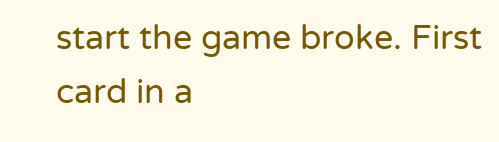start the game broke. First card in a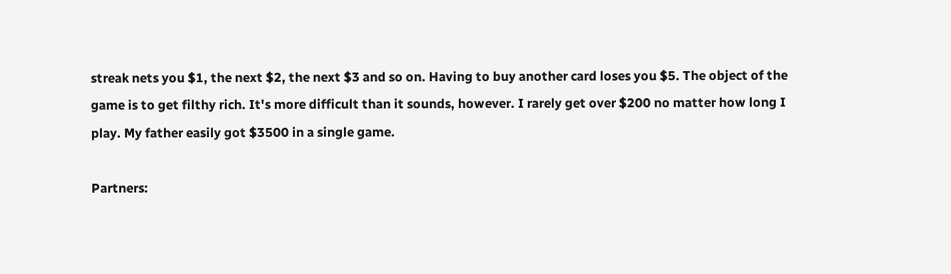streak nets you $1, the next $2, the next $3 and so on. Having to buy another card loses you $5. The object of the game is to get filthy rich. It's more difficult than it sounds, however. I rarely get over $200 no matter how long I play. My father easily got $3500 in a single game.

Partners: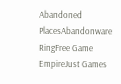Abandoned PlacesAbandonware RingFree Game EmpireJust Games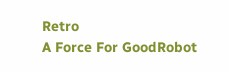Retro
A Force For GoodRobot